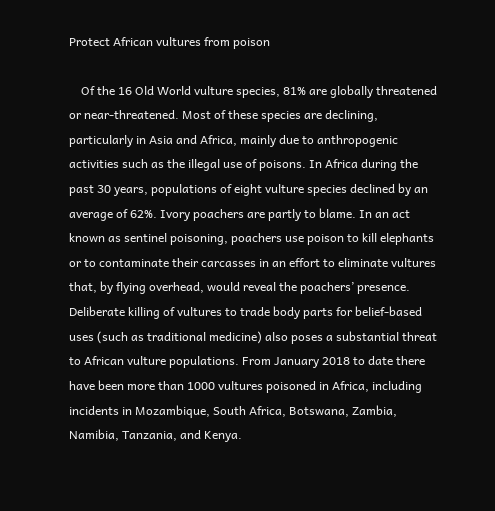Protect African vultures from poison

    Of the 16 Old World vulture species, 81% are globally threatened or near-threatened. Most of these species are declining, particularly in Asia and Africa, mainly due to anthropogenic activities such as the illegal use of poisons. In Africa during the past 30 years, populations of eight vulture species declined by an average of 62%. Ivory poachers are partly to blame. In an act known as sentinel poisoning, poachers use poison to kill elephants or to contaminate their carcasses in an effort to eliminate vultures that, by flying overhead, would reveal the poachers’ presence. Deliberate killing of vultures to trade body parts for belief-based uses (such as traditional medicine) also poses a substantial threat to African vulture populations. From January 2018 to date there have been more than 1000 vultures poisoned in Africa, including incidents in Mozambique, South Africa, Botswana, Zambia, Namibia, Tanzania, and Kenya.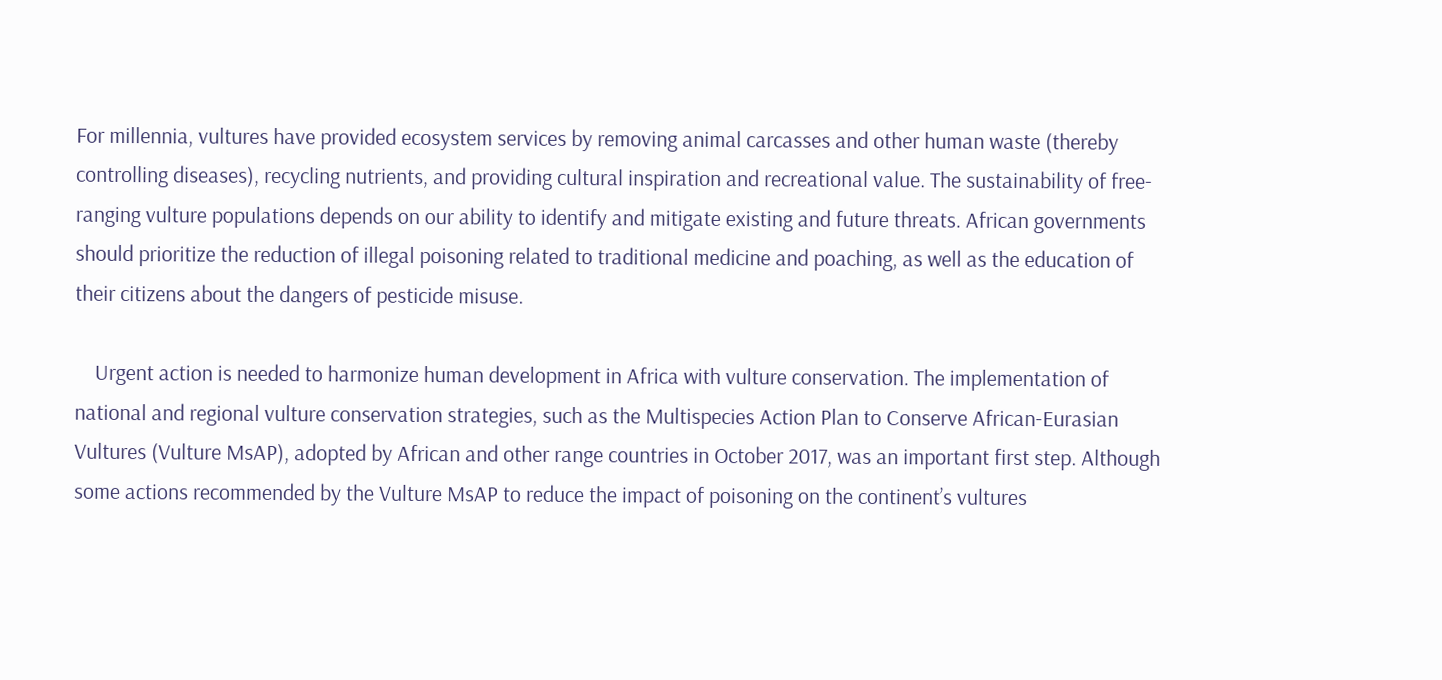For millennia, vultures have provided ecosystem services by removing animal carcasses and other human waste (thereby controlling diseases), recycling nutrients, and providing cultural inspiration and recreational value. The sustainability of free-ranging vulture populations depends on our ability to identify and mitigate existing and future threats. African governments should prioritize the reduction of illegal poisoning related to traditional medicine and poaching, as well as the education of their citizens about the dangers of pesticide misuse.

    Urgent action is needed to harmonize human development in Africa with vulture conservation. The implementation of national and regional vulture conservation strategies, such as the Multispecies Action Plan to Conserve African-Eurasian Vultures (Vulture MsAP), adopted by African and other range countries in October 2017, was an important first step. Although some actions recommended by the Vulture MsAP to reduce the impact of poisoning on the continent’s vultures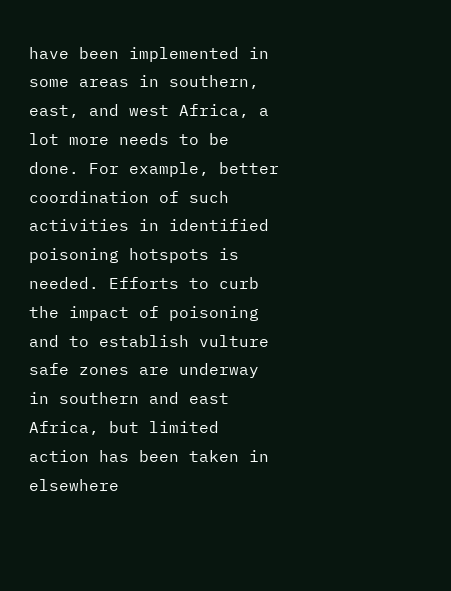have been implemented in some areas in southern, east, and west Africa, a lot more needs to be done. For example, better coordination of such activities in identified poisoning hotspots is needed. Efforts to curb the impact of poisoning and to establish vulture safe zones are underway in southern and east Africa, but limited action has been taken in elsewhere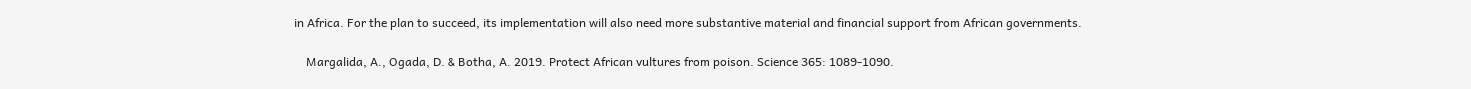in Africa. For the plan to succeed, its implementation will also need more substantive material and financial support from African governments.

    Margalida, A., Ogada, D. & Botha, A. 2019. Protect African vultures from poison. Science 365: 1089-1090.